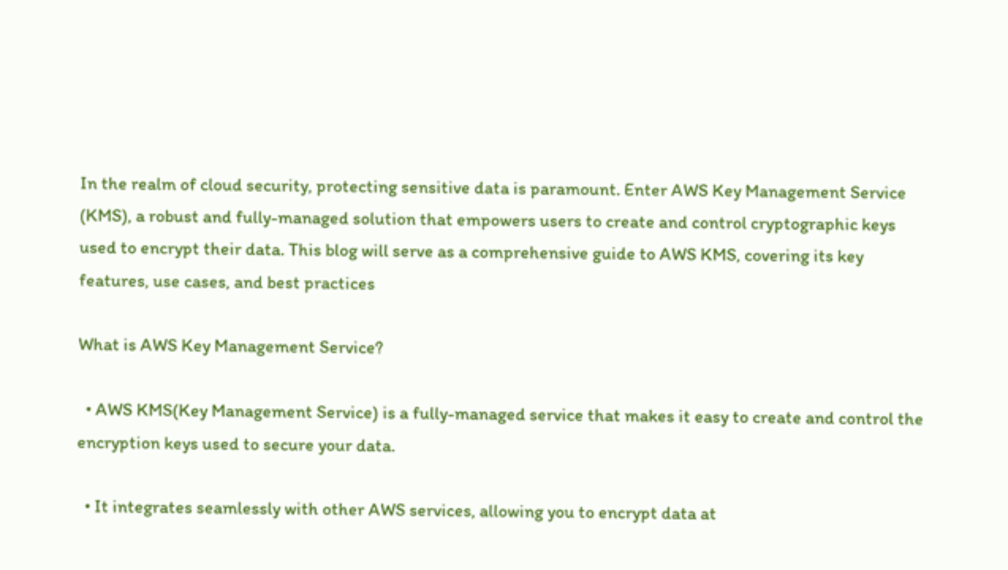In the realm of cloud security, protecting sensitive data is paramount. Enter AWS Key Management Service (KMS), a robust and fully-managed solution that empowers users to create and control cryptographic keys used to encrypt their data. This blog will serve as a comprehensive guide to AWS KMS, covering its key features, use cases, and best practices

What is AWS Key Management Service?

  • AWS KMS(Key Management Service) is a fully-managed service that makes it easy to create and control the encryption keys used to secure your data.

  • It integrates seamlessly with other AWS services, allowing you to encrypt data at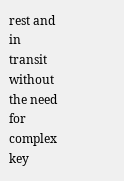rest and in transit without the need for complex key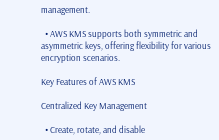management.

  • AWS KMS supports both symmetric and asymmetric keys, offering flexibility for various encryption scenarios.

Key Features of AWS KMS

Centralized Key Management

  • Create, rotate, and disable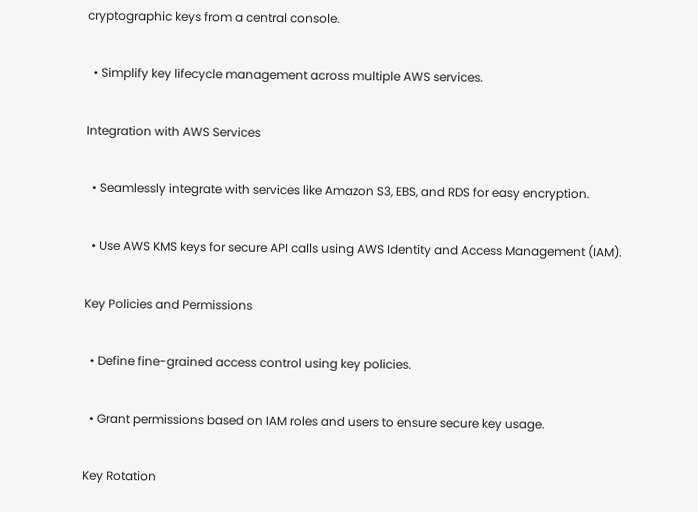cryptographic keys from a central console.

  • Simplify key lifecycle management across multiple AWS services.

Integration with AWS Services

  • Seamlessly integrate with services like Amazon S3, EBS, and RDS for easy encryption.

  • Use AWS KMS keys for secure API calls using AWS Identity and Access Management (IAM).

Key Policies and Permissions

  • Define fine-grained access control using key policies.

  • Grant permissions based on IAM roles and users to ensure secure key usage.

Key Rotation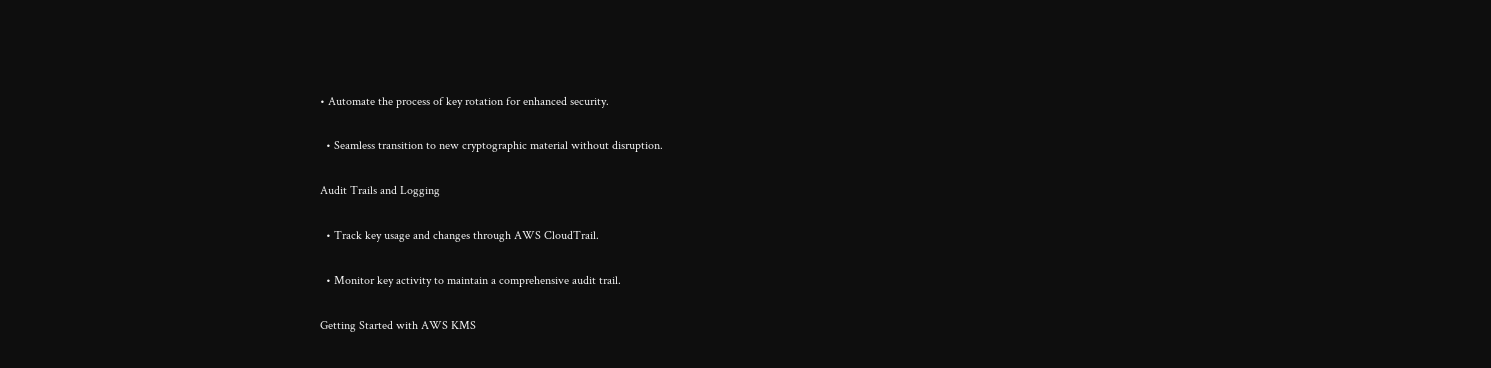• Automate the process of key rotation for enhanced security.

  • Seamless transition to new cryptographic material without disruption.

Audit Trails and Logging

  • Track key usage and changes through AWS CloudTrail.

  • Monitor key activity to maintain a comprehensive audit trail.

Getting Started with AWS KMS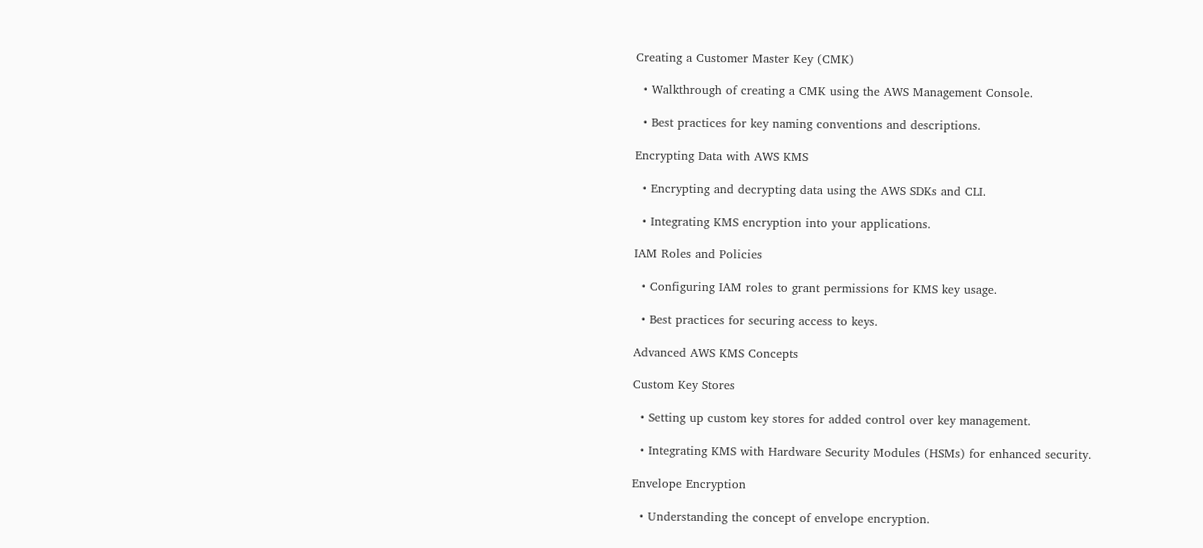Creating a Customer Master Key (CMK)

  • Walkthrough of creating a CMK using the AWS Management Console.

  • Best practices for key naming conventions and descriptions.

Encrypting Data with AWS KMS

  • Encrypting and decrypting data using the AWS SDKs and CLI.

  • Integrating KMS encryption into your applications.

IAM Roles and Policies

  • Configuring IAM roles to grant permissions for KMS key usage.

  • Best practices for securing access to keys.

Advanced AWS KMS Concepts

Custom Key Stores

  • Setting up custom key stores for added control over key management.

  • Integrating KMS with Hardware Security Modules (HSMs) for enhanced security.

Envelope Encryption

  • Understanding the concept of envelope encryption.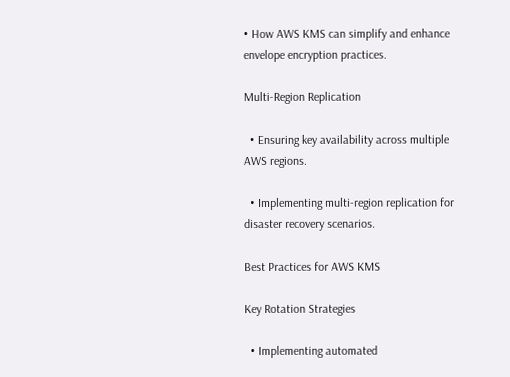• How AWS KMS can simplify and enhance envelope encryption practices.

Multi-Region Replication

  • Ensuring key availability across multiple AWS regions.

  • Implementing multi-region replication for disaster recovery scenarios.

Best Practices for AWS KMS

Key Rotation Strategies

  • Implementing automated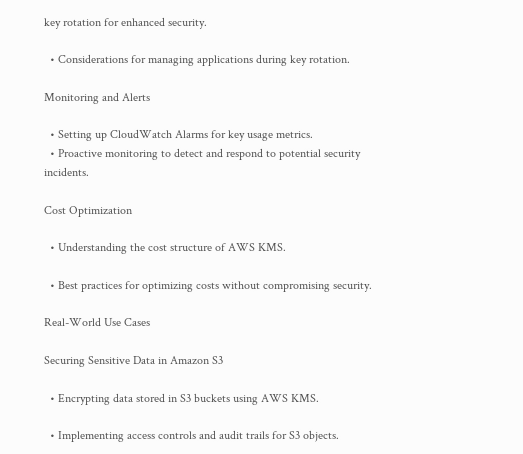key rotation for enhanced security.

  • Considerations for managing applications during key rotation.

Monitoring and Alerts

  • Setting up CloudWatch Alarms for key usage metrics.
  • Proactive monitoring to detect and respond to potential security incidents.

Cost Optimization

  • Understanding the cost structure of AWS KMS.

  • Best practices for optimizing costs without compromising security.

Real-World Use Cases

Securing Sensitive Data in Amazon S3

  • Encrypting data stored in S3 buckets using AWS KMS.

  • Implementing access controls and audit trails for S3 objects.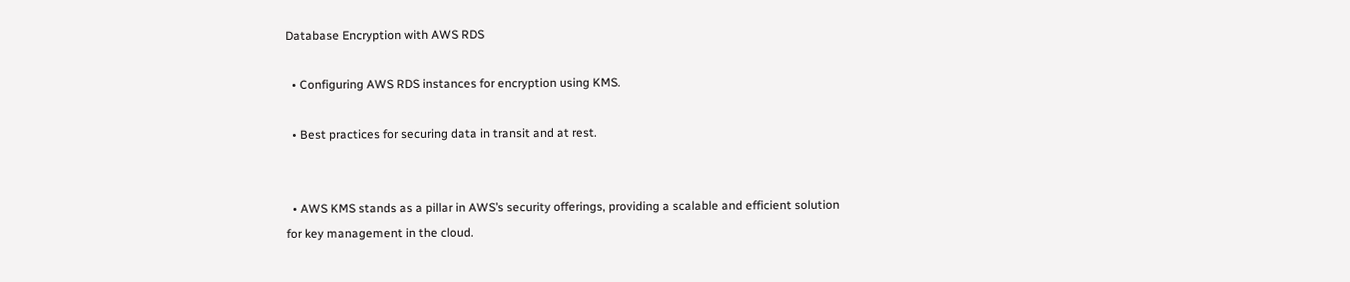Database Encryption with AWS RDS

  • Configuring AWS RDS instances for encryption using KMS.

  • Best practices for securing data in transit and at rest.


  • AWS KMS stands as a pillar in AWS’s security offerings, providing a scalable and efficient solution for key management in the cloud.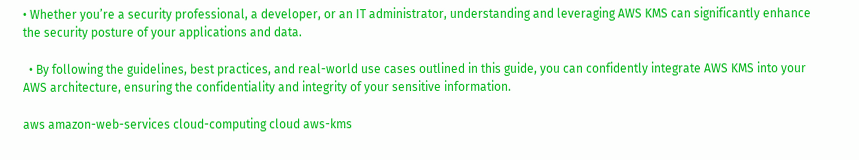• Whether you’re a security professional, a developer, or an IT administrator, understanding and leveraging AWS KMS can significantly enhance the security posture of your applications and data.

  • By following the guidelines, best practices, and real-world use cases outlined in this guide, you can confidently integrate AWS KMS into your AWS architecture, ensuring the confidentiality and integrity of your sensitive information.

aws amazon-web-services cloud-computing cloud aws-kms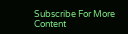Subscribe For More Content